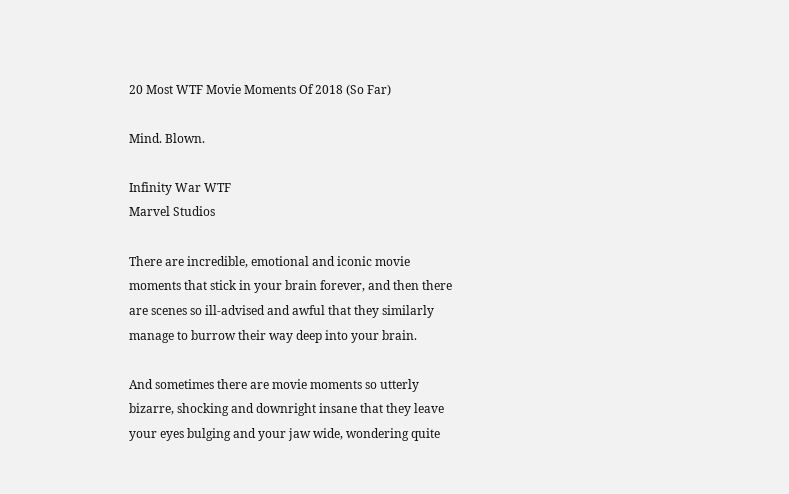20 Most WTF Movie Moments Of 2018 (So Far)

Mind. Blown.

Infinity War WTF
Marvel Studios

There are incredible, emotional and iconic movie moments that stick in your brain forever, and then there are scenes so ill-advised and awful that they similarly manage to burrow their way deep into your brain.

And sometimes there are movie moments so utterly bizarre, shocking and downright insane that they leave your eyes bulging and your jaw wide, wondering quite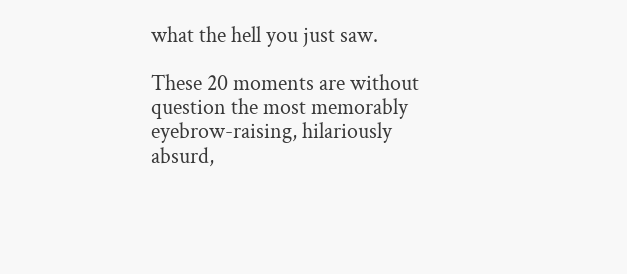what the hell you just saw.

These 20 moments are without question the most memorably eyebrow-raising, hilariously absurd,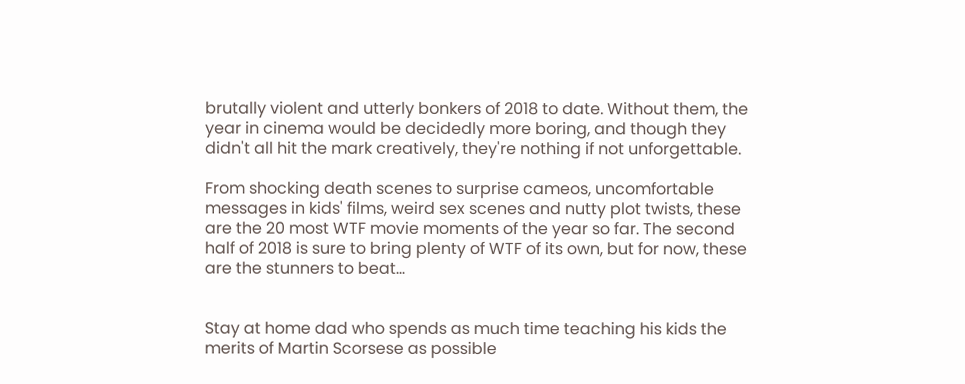brutally violent and utterly bonkers of 2018 to date. Without them, the year in cinema would be decidedly more boring, and though they didn't all hit the mark creatively, they're nothing if not unforgettable.

From shocking death scenes to surprise cameos, uncomfortable messages in kids' films, weird sex scenes and nutty plot twists, these are the 20 most WTF movie moments of the year so far. The second half of 2018 is sure to bring plenty of WTF of its own, but for now, these are the stunners to beat...


Stay at home dad who spends as much time teaching his kids the merits of Martin Scorsese as possible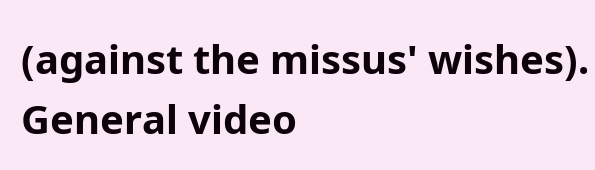(against the missus' wishes). General video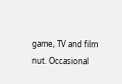game, TV and film nut. Occasional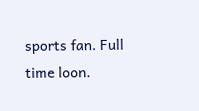sports fan. Full time loon.